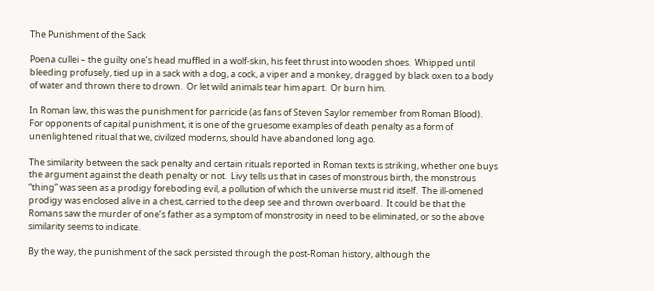The Punishment of the Sack

Poena cullei – the guilty one’s head muffled in a wolf-skin, his feet thrust into wooden shoes.  Whipped until bleeding profusely, tied up in a sack with a dog, a cock, a viper and a monkey, dragged by black oxen to a body of water and thrown there to drown.  Or let wild animals tear him apart.  Or burn him.

In Roman law, this was the punishment for parricide (as fans of Steven Saylor remember from Roman Blood).  For opponents of capital punishment, it is one of the gruesome examples of death penalty as a form of unenlightened ritual that we, civilized moderns, should have abandoned long ago.

The similarity between the sack penalty and certain rituals reported in Roman texts is striking, whether one buys the argument against the death penalty or not.  Livy tells us that in cases of monstrous birth, the monstrous “thing” was seen as a prodigy foreboding evil, a pollution of which the universe must rid itself.  The ill-omened prodigy was enclosed alive in a chest, carried to the deep see and thrown overboard.  It could be that the Romans saw the murder of one’s father as a symptom of monstrosity in need to be eliminated, or so the above similarity seems to indicate.

By the way, the punishment of the sack persisted through the post-Roman history, although the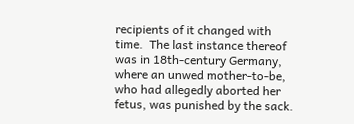recipients of it changed with time.  The last instance thereof was in 18th-century Germany, where an unwed mother-to-be, who had allegedly aborted her fetus, was punished by the sack.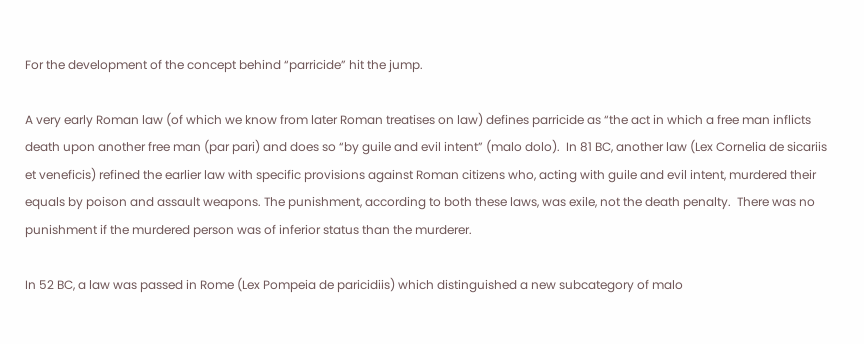For the development of the concept behind “parricide” hit the jump.

A very early Roman law (of which we know from later Roman treatises on law) defines parricide as “the act in which a free man inflicts death upon another free man (par pari) and does so “by guile and evil intent” (malo dolo).  In 81 BC, another law (Lex Cornelia de sicariis et veneficis) refined the earlier law with specific provisions against Roman citizens who, acting with guile and evil intent, murdered their equals by poison and assault weapons. The punishment, according to both these laws, was exile, not the death penalty.  There was no punishment if the murdered person was of inferior status than the murderer.

In 52 BC, a law was passed in Rome (Lex Pompeia de paricidiis) which distinguished a new subcategory of malo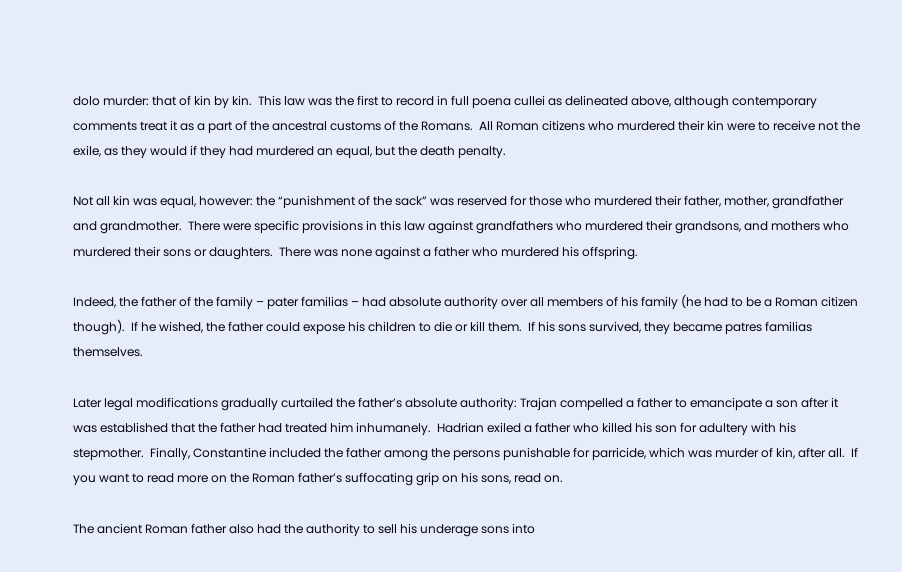dolo murder: that of kin by kin.  This law was the first to record in full poena cullei as delineated above, although contemporary comments treat it as a part of the ancestral customs of the Romans.  All Roman citizens who murdered their kin were to receive not the exile, as they would if they had murdered an equal, but the death penalty.

Not all kin was equal, however: the “punishment of the sack” was reserved for those who murdered their father, mother, grandfather and grandmother.  There were specific provisions in this law against grandfathers who murdered their grandsons, and mothers who murdered their sons or daughters.  There was none against a father who murdered his offspring.

Indeed, the father of the family – pater familias – had absolute authority over all members of his family (he had to be a Roman citizen though).  If he wished, the father could expose his children to die or kill them.  If his sons survived, they became patres familias themselves.

Later legal modifications gradually curtailed the father’s absolute authority: Trajan compelled a father to emancipate a son after it was established that the father had treated him inhumanely.  Hadrian exiled a father who killed his son for adultery with his stepmother.  Finally, Constantine included the father among the persons punishable for parricide, which was murder of kin, after all.  If you want to read more on the Roman father’s suffocating grip on his sons, read on.

The ancient Roman father also had the authority to sell his underage sons into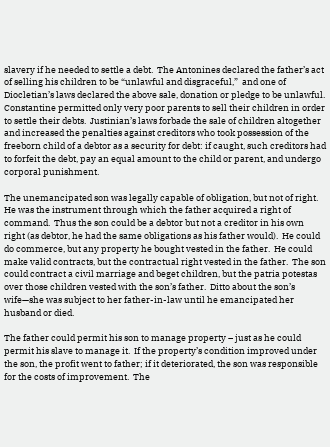slavery if he needed to settle a debt.  The Antonines declared the father’s act of selling his children to be “unlawful and disgraceful,”  and one of Diocletian’s laws declared the above sale, donation or pledge to be unlawful. Constantine permitted only very poor parents to sell their children in order to settle their debts.  Justinian’s laws forbade the sale of children altogether and increased the penalties against creditors who took possession of the freeborn child of a debtor as a security for debt: if caught, such creditors had to forfeit the debt, pay an equal amount to the child or parent, and undergo corporal punishment.

The unemancipated son was legally capable of obligation, but not of right.  He was the instrument through which the father acquired a right of command.  Thus the son could be a debtor but not a creditor in his own right (as debtor, he had the same obligations as his father would).  He could do commerce, but any property he bought vested in the father.  He could make valid contracts, but the contractual right vested in the father.  The son could contract a civil marriage and beget children, but the patria potestas over those children vested with the son’s father.  Ditto about the son’s wife—she was subject to her father-in-law until he emancipated her husband or died.

The father could permit his son to manage property – just as he could permit his slave to manage it.  If the property’s condition improved under the son, the profit went to father; if it deteriorated, the son was responsible for the costs of improvement.  The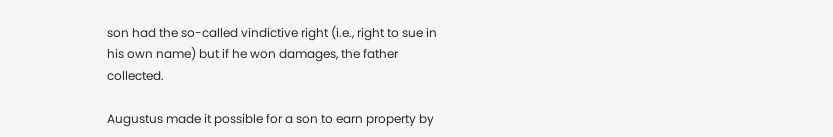son had the so-called vindictive right (i.e., right to sue in his own name) but if he won damages, the father collected.

Augustus made it possible for a son to earn property by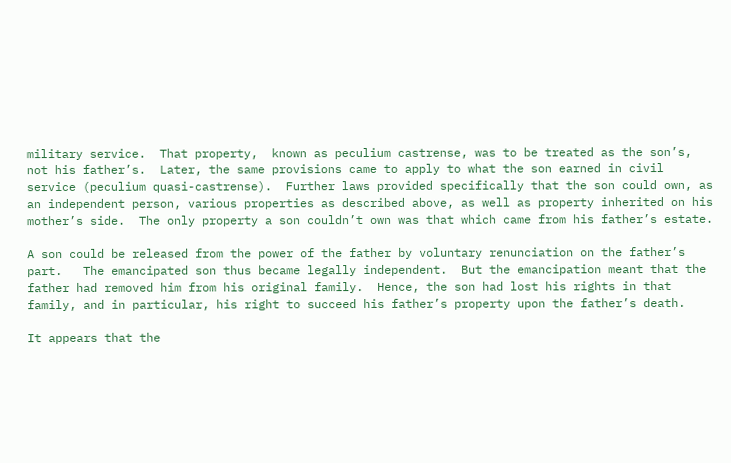military service.  That property,  known as peculium castrense, was to be treated as the son’s, not his father’s.  Later, the same provisions came to apply to what the son earned in civil service (peculium quasi-castrense).  Further laws provided specifically that the son could own, as an independent person, various properties as described above, as well as property inherited on his mother’s side.  The only property a son couldn’t own was that which came from his father’s estate.

A son could be released from the power of the father by voluntary renunciation on the father’s part.   The emancipated son thus became legally independent.  But the emancipation meant that the father had removed him from his original family.  Hence, the son had lost his rights in that family, and in particular, his right to succeed his father’s property upon the father’s death.

It appears that the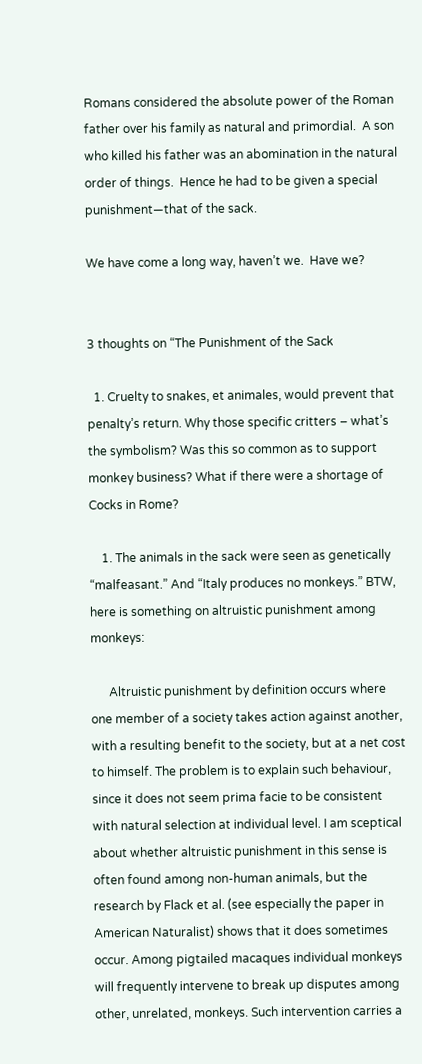Romans considered the absolute power of the Roman father over his family as natural and primordial.  A son who killed his father was an abomination in the natural order of things.  Hence he had to be given a special punishment—that of the sack.

We have come a long way, haven’t we.  Have we?


3 thoughts on “The Punishment of the Sack

  1. Cruelty to snakes, et animales, would prevent that penalty’s return. Why those specific critters – what’s the symbolism? Was this so common as to support monkey business? What if there were a shortage of Cocks in Rome?

    1. The animals in the sack were seen as genetically “malfeasant.” And “Italy produces no monkeys.” BTW, here is something on altruistic punishment among monkeys:

      Altruistic punishment by definition occurs where one member of a society takes action against another, with a resulting benefit to the society, but at a net cost to himself. The problem is to explain such behaviour, since it does not seem prima facie to be consistent with natural selection at individual level. I am sceptical about whether altruistic punishment in this sense is often found among non-human animals, but the research by Flack et al. (see especially the paper in American Naturalist) shows that it does sometimes occur. Among pigtailed macaques individual monkeys will frequently intervene to break up disputes among other, unrelated, monkeys. Such intervention carries a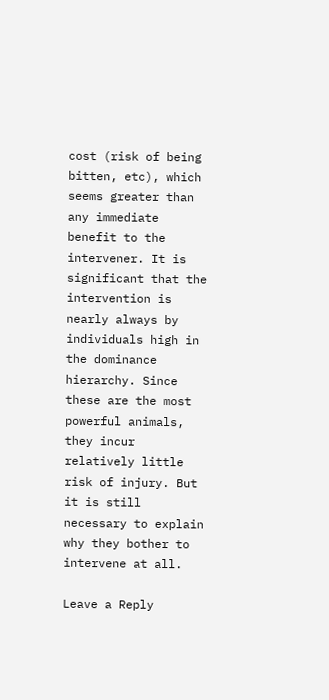cost (risk of being bitten, etc), which seems greater than any immediate benefit to the intervener. It is significant that the intervention is nearly always by individuals high in the dominance hierarchy. Since these are the most powerful animals, they incur relatively little risk of injury. But it is still necessary to explain why they bother to intervene at all.

Leave a Reply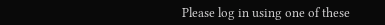Please log in using one of these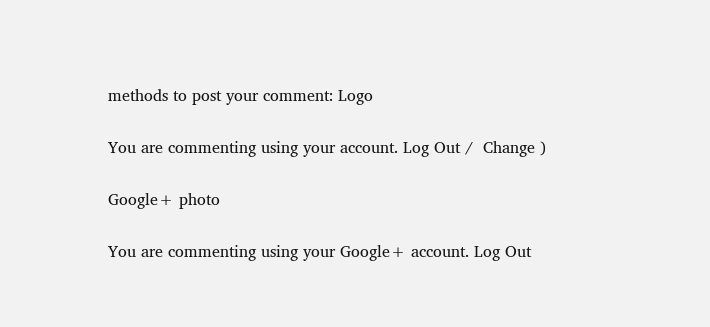methods to post your comment: Logo

You are commenting using your account. Log Out /  Change )

Google+ photo

You are commenting using your Google+ account. Log Out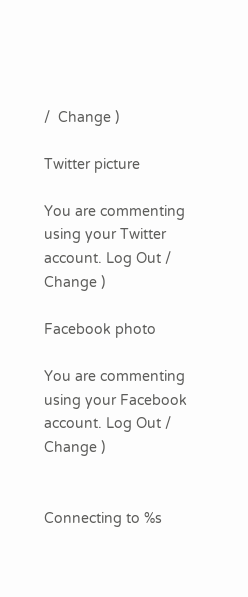/  Change )

Twitter picture

You are commenting using your Twitter account. Log Out /  Change )

Facebook photo

You are commenting using your Facebook account. Log Out /  Change )


Connecting to %s